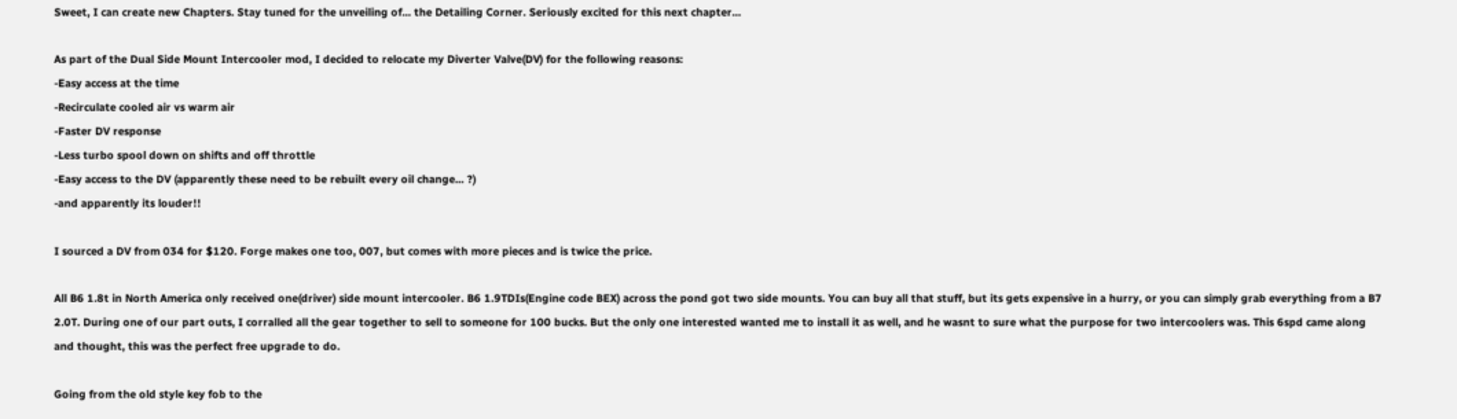Sweet, I can create new Chapters. Stay tuned for the unveiling of... the Detailing Corner. Seriously excited for this next chapter...

As part of the Dual Side Mount Intercooler mod, I decided to relocate my Diverter Valve(DV) for the following reasons:
-Easy access at the time
-Recirculate cooled air vs warm air
-Faster DV response
-Less turbo spool down on shifts and off throttle
-Easy access to the DV (apparently these need to be rebuilt every oil change... ?)
-and apparently its louder!!

I sourced a DV from 034 for $120. Forge makes one too, 007, but comes with more pieces and is twice the price.

All B6 1.8t in North America only received one(driver) side mount intercooler. B6 1.9TDIs(Engine code BEX) across the pond got two side mounts. You can buy all that stuff, but its gets expensive in a hurry, or you can simply grab everything from a B7 2.0T. During one of our part outs, I corralled all the gear together to sell to someone for 100 bucks. But the only one interested wanted me to install it as well, and he wasnt to sure what the purpose for two intercoolers was. This 6spd came along and thought, this was the perfect free upgrade to do.

Going from the old style key fob to the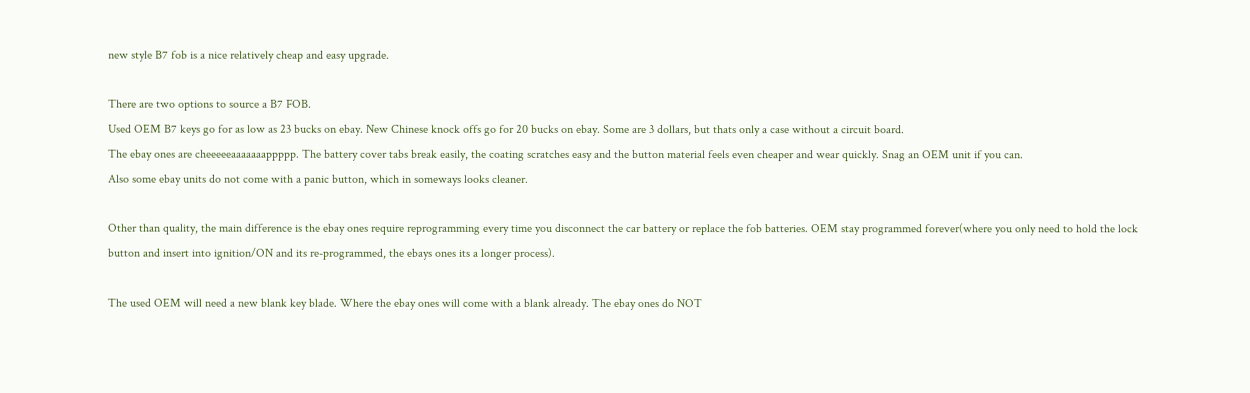new style B7 fob is a nice relatively cheap and easy upgrade.

There are two options to source a B7 FOB.
Used OEM B7 keys go for as low as 23 bucks on ebay. New Chinese knock offs go for 20 bucks on ebay. Some are 3 dollars, but thats only a case without a circuit board.
The ebay ones are cheeeeeaaaaaaappppp. The battery cover tabs break easily, the coating scratches easy and the button material feels even cheaper and wear quickly. Snag an OEM unit if you can.
Also some ebay units do not come with a panic button, which in someways looks cleaner.

Other than quality, the main difference is the ebay ones require reprogramming every time you disconnect the car battery or replace the fob batteries. OEM stay programmed forever(where you only need to hold the lock button and insert into ignition/ON and its re-programmed, the ebays ones its a longer process).

The used OEM will need a new blank key blade. Where the ebay ones will come with a blank already. The ebay ones do NOT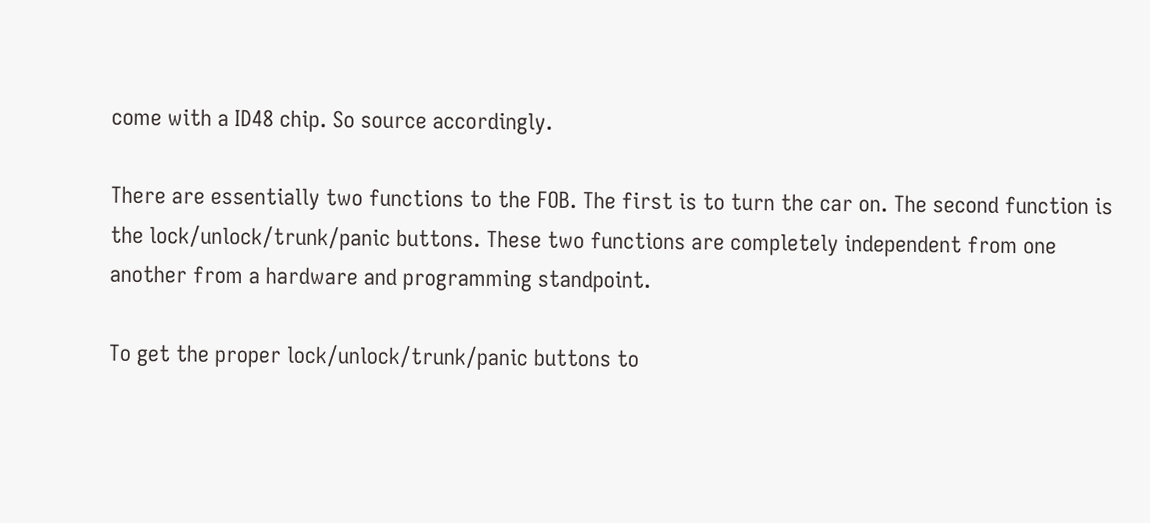come with a ID48 chip. So source accordingly.

There are essentially two functions to the FOB. The first is to turn the car on. The second function is the lock/unlock/trunk/panic buttons. These two functions are completely independent from one another from a hardware and programming standpoint.

To get the proper lock/unlock/trunk/panic buttons to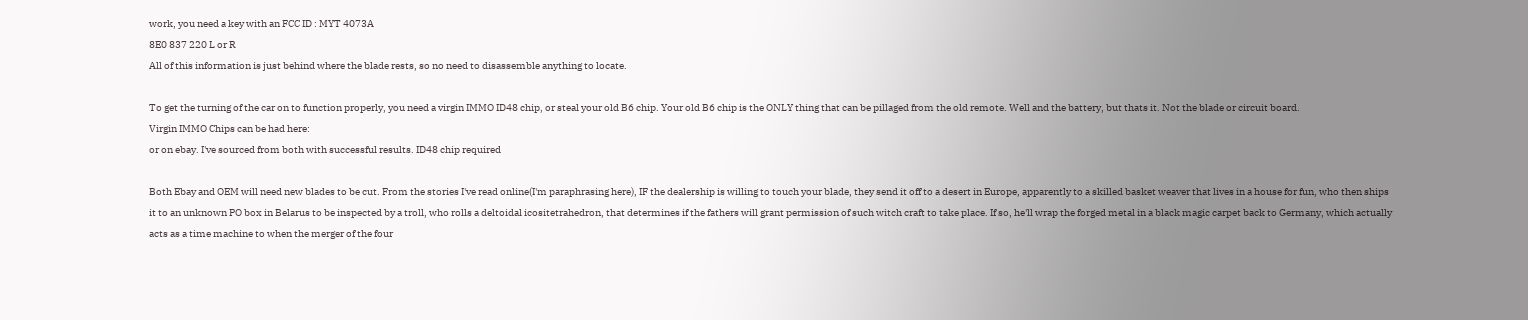work, you need a key with an FCC ID : MYT 4073A
8E0 837 220 L or R
All of this information is just behind where the blade rests, so no need to disassemble anything to locate.

To get the turning of the car on to function properly, you need a virgin IMMO ID48 chip, or steal your old B6 chip. Your old B6 chip is the ONLY thing that can be pillaged from the old remote. Well and the battery, but thats it. Not the blade or circuit board.
Virgin IMMO Chips can be had here:
or on ebay. I've sourced from both with successful results. ID48 chip required

Both Ebay and OEM will need new blades to be cut. From the stories I've read online(I'm paraphrasing here), IF the dealership is willing to touch your blade, they send it off to a desert in Europe, apparently to a skilled basket weaver that lives in a house for fun, who then ships it to an unknown PO box in Belarus to be inspected by a troll, who rolls a deltoidal icositetrahedron, that determines if the fathers will grant permission of such witch craft to take place. If so, he'll wrap the forged metal in a black magic carpet back to Germany, which actually acts as a time machine to when the merger of the four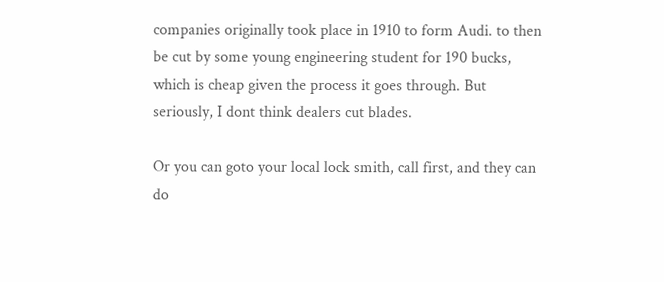companies originally took place in 1910 to form Audi. to then be cut by some young engineering student for 190 bucks, which is cheap given the process it goes through. But seriously, I dont think dealers cut blades.

Or you can goto your local lock smith, call first, and they can do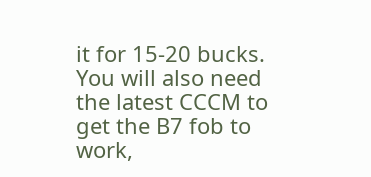it for 15-20 bucks.
You will also need the latest CCCM to get the B7 fob to work,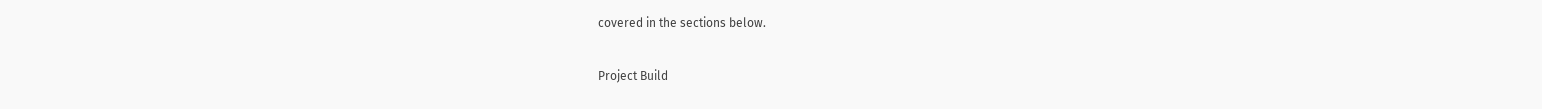covered in the sections below.

Project Build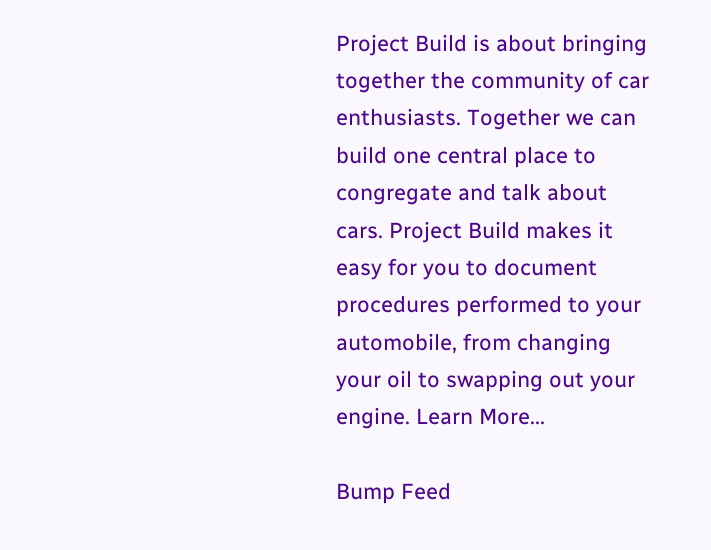Project Build is about bringing together the community of car enthusiasts. Together we can build one central place to congregate and talk about cars. Project Build makes it easy for you to document procedures performed to your automobile, from changing your oil to swapping out your engine. Learn More...

Bump Feed